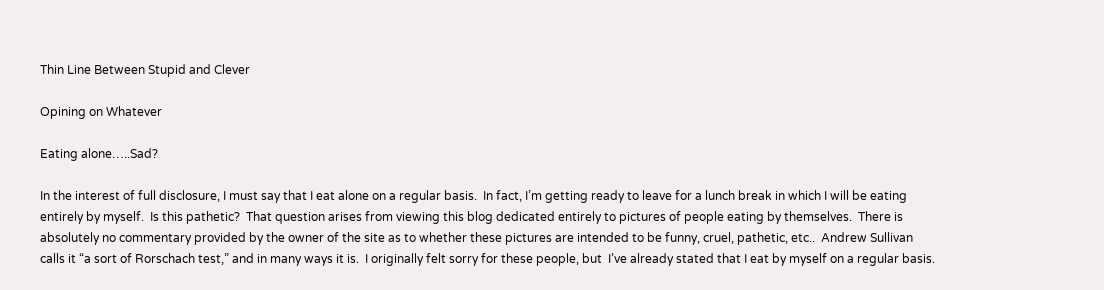Thin Line Between Stupid and Clever

Opining on Whatever

Eating alone…..Sad?

In the interest of full disclosure, I must say that I eat alone on a regular basis.  In fact, I’m getting ready to leave for a lunch break in which I will be eating entirely by myself.  Is this pathetic?  That question arises from viewing this blog dedicated entirely to pictures of people eating by themselves.  There is absolutely no commentary provided by the owner of the site as to whether these pictures are intended to be funny, cruel, pathetic, etc..  Andrew Sullivan calls it “a sort of Rorschach test,” and in many ways it is.  I originally felt sorry for these people, but  I’ve already stated that I eat by myself on a regular basis.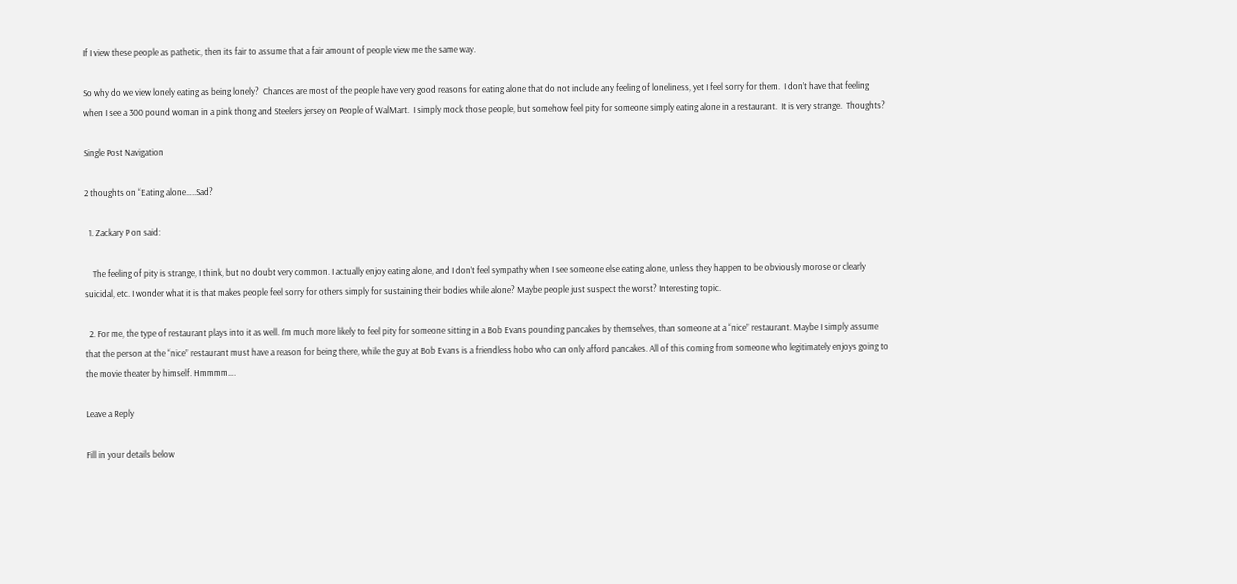If I view these people as pathetic, then its fair to assume that a fair amount of people view me the same way.

So why do we view lonely eating as being lonely?  Chances are most of the people have very good reasons for eating alone that do not include any feeling of loneliness, yet I feel sorry for them.  I don’t have that feeling when I see a 300 pound woman in a pink thong and Steelers jersey on People of WalMart.  I simply mock those people, but somehow feel pity for someone simply eating alone in a restaurant.  It is very strange.  Thoughts?

Single Post Navigation

2 thoughts on “Eating alone…..Sad?

  1. Zackary P on said:

    The feeling of pity is strange, I think, but no doubt very common. I actually enjoy eating alone, and I don’t feel sympathy when I see someone else eating alone, unless they happen to be obviously morose or clearly suicidal, etc. I wonder what it is that makes people feel sorry for others simply for sustaining their bodies while alone? Maybe people just suspect the worst? Interesting topic.

  2. For me, the type of restaurant plays into it as well. I’m much more likely to feel pity for someone sitting in a Bob Evans pounding pancakes by themselves, than someone at a “nice” restaurant. Maybe I simply assume that the person at the “nice” restaurant must have a reason for being there, while the guy at Bob Evans is a friendless hobo who can only afford pancakes. All of this coming from someone who legitimately enjoys going to the movie theater by himself. Hmmmm….

Leave a Reply

Fill in your details below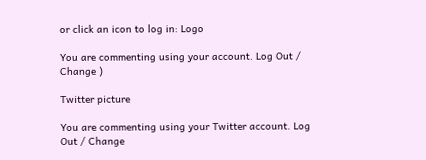or click an icon to log in: Logo

You are commenting using your account. Log Out / Change )

Twitter picture

You are commenting using your Twitter account. Log Out / Change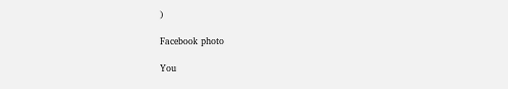)

Facebook photo

You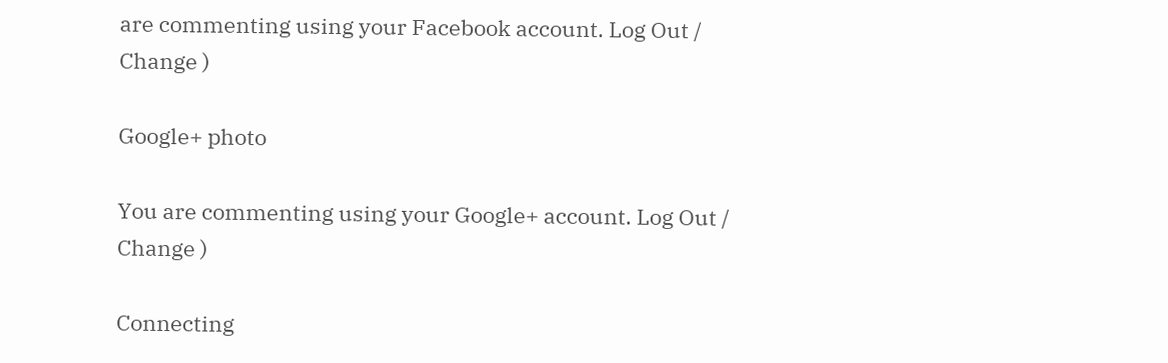are commenting using your Facebook account. Log Out / Change )

Google+ photo

You are commenting using your Google+ account. Log Out / Change )

Connecting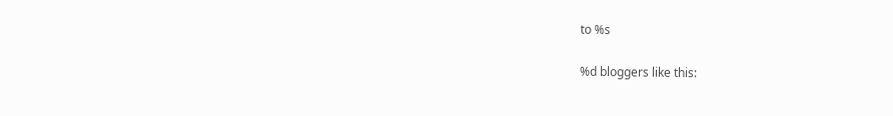to %s

%d bloggers like this: